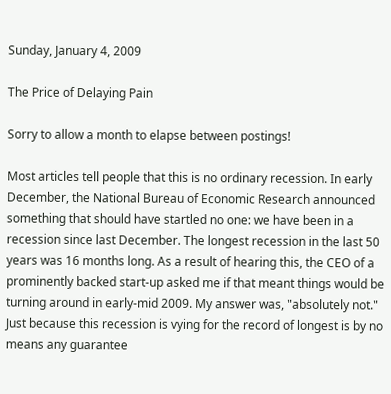Sunday, January 4, 2009

The Price of Delaying Pain

Sorry to allow a month to elapse between postings!

Most articles tell people that this is no ordinary recession. In early December, the National Bureau of Economic Research announced something that should have startled no one: we have been in a recession since last December. The longest recession in the last 50 years was 16 months long. As a result of hearing this, the CEO of a prominently backed start-up asked me if that meant things would be turning around in early-mid 2009. My answer was, "absolutely not." Just because this recession is vying for the record of longest is by no means any guarantee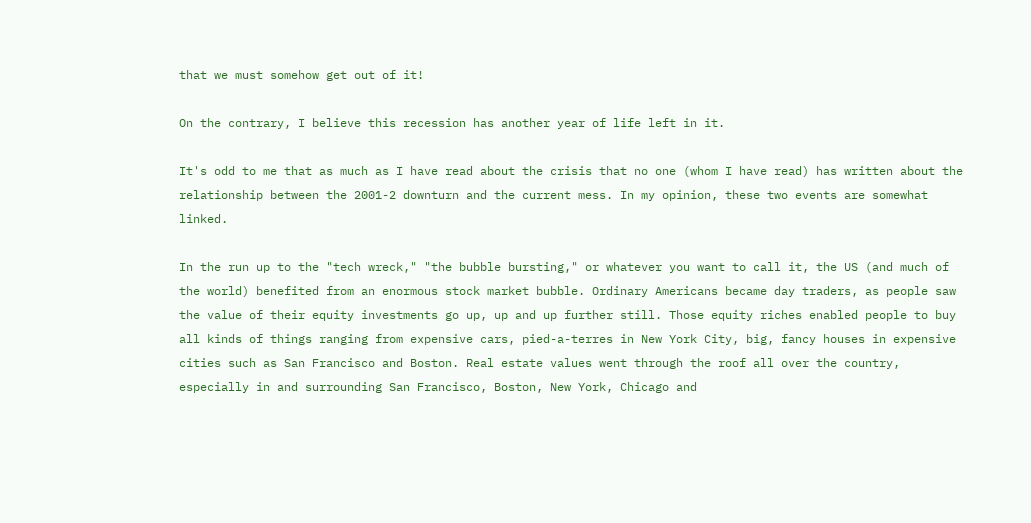that we must somehow get out of it!

On the contrary, I believe this recession has another year of life left in it.

It's odd to me that as much as I have read about the crisis that no one (whom I have read) has written about the relationship between the 2001-2 downturn and the current mess. In my opinion, these two events are somewhat linked.

In the run up to the "tech wreck," "the bubble bursting," or whatever you want to call it, the US (and much of the world) benefited from an enormous stock market bubble. Ordinary Americans became day traders, as people saw the value of their equity investments go up, up and up further still. Those equity riches enabled people to buy all kinds of things ranging from expensive cars, pied-a-terres in New York City, big, fancy houses in expensive cities such as San Francisco and Boston. Real estate values went through the roof all over the country, especially in and surrounding San Francisco, Boston, New York, Chicago and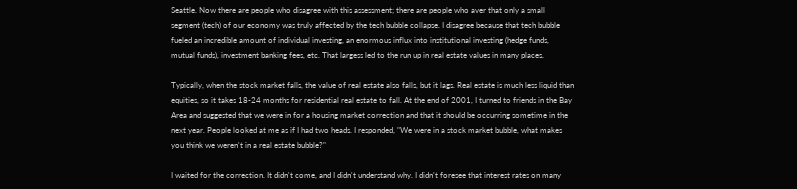Seattle. Now there are people who disagree with this assessment; there are people who aver that only a small segment (tech) of our economy was truly affected by the tech bubble collapse. I disagree because that tech bubble fueled an incredible amount of individual investing, an enormous influx into institutional investing (hedge funds, mutual funds), investment banking fees, etc. That largess led to the run up in real estate values in many places.

Typically, when the stock market falls, the value of real estate also falls, but it lags. Real estate is much less liquid than equities, so it takes 18-24 months for residential real estate to fall. At the end of 2001, I turned to friends in the Bay Area and suggested that we were in for a housing market correction and that it should be occurring sometime in the next year. People looked at me as if I had two heads. I responded, "We were in a stock market bubble, what makes you think we weren't in a real estate bubble?"

I waited for the correction. It didn't come, and I didn't understand why. I didn't foresee that interest rates on many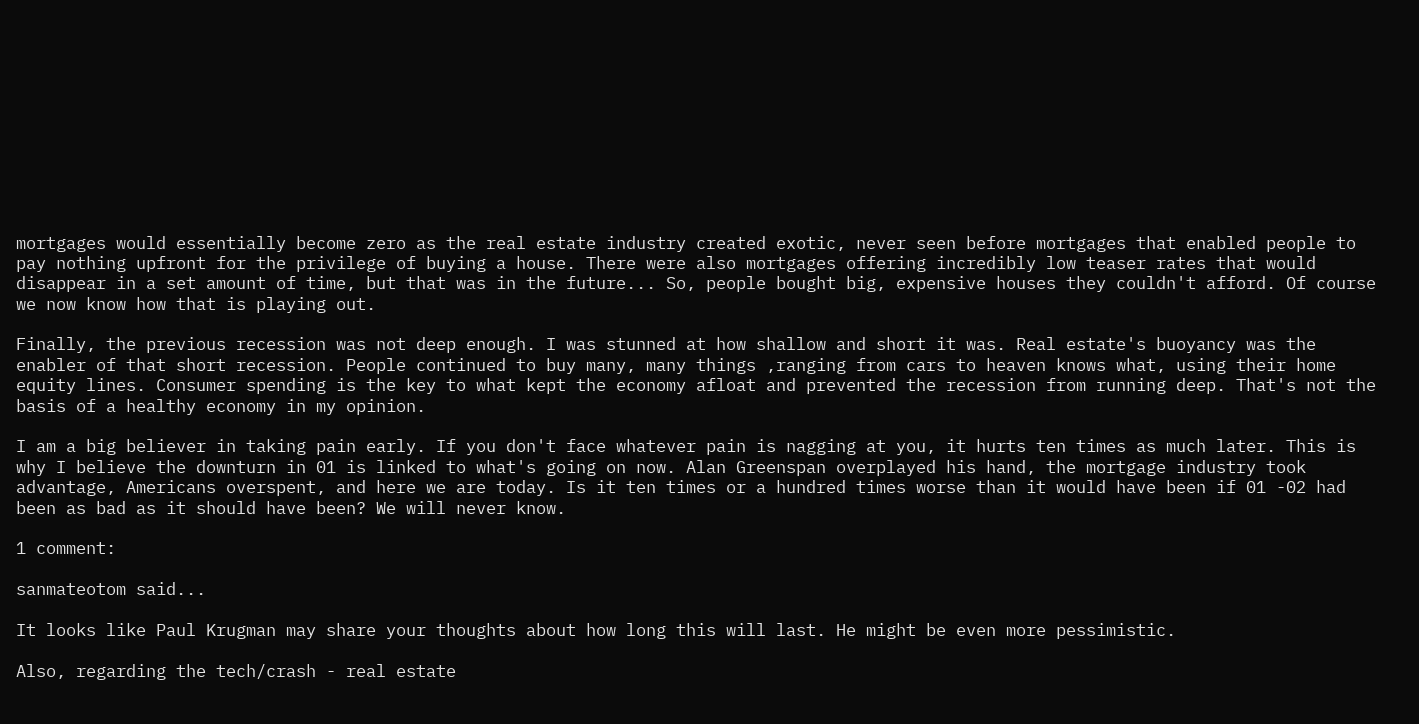mortgages would essentially become zero as the real estate industry created exotic, never seen before mortgages that enabled people to pay nothing upfront for the privilege of buying a house. There were also mortgages offering incredibly low teaser rates that would disappear in a set amount of time, but that was in the future... So, people bought big, expensive houses they couldn't afford. Of course we now know how that is playing out.

Finally, the previous recession was not deep enough. I was stunned at how shallow and short it was. Real estate's buoyancy was the enabler of that short recession. People continued to buy many, many things ,ranging from cars to heaven knows what, using their home equity lines. Consumer spending is the key to what kept the economy afloat and prevented the recession from running deep. That's not the basis of a healthy economy in my opinion.

I am a big believer in taking pain early. If you don't face whatever pain is nagging at you, it hurts ten times as much later. This is why I believe the downturn in 01 is linked to what's going on now. Alan Greenspan overplayed his hand, the mortgage industry took advantage, Americans overspent, and here we are today. Is it ten times or a hundred times worse than it would have been if 01 -02 had been as bad as it should have been? We will never know.

1 comment:

sanmateotom said...

It looks like Paul Krugman may share your thoughts about how long this will last. He might be even more pessimistic.

Also, regarding the tech/crash - real estate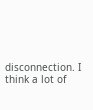disconnection. I think a lot of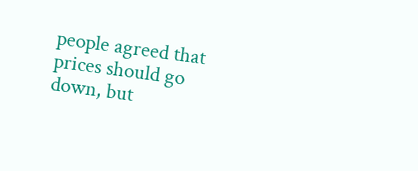people agreed that prices should go down, but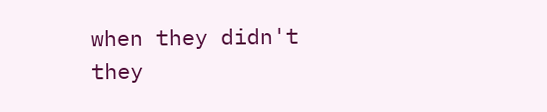when they didn't they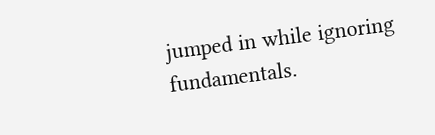jumped in while ignoring fundamentals.